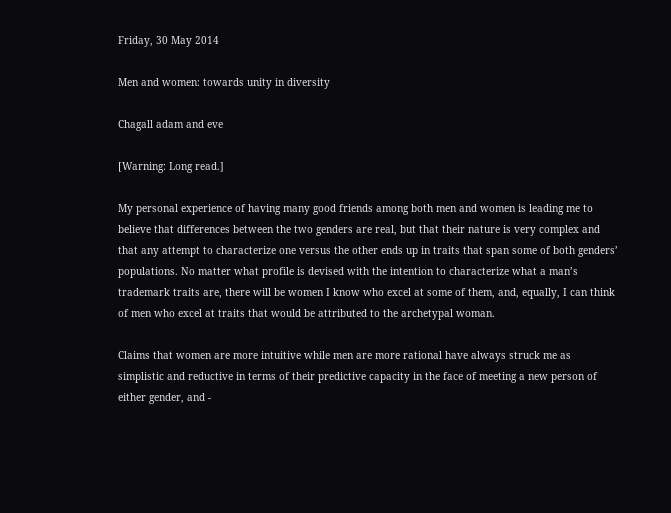Friday, 30 May 2014

Men and women: towards unity in diversity

Chagall adam and eve

[Warning: Long read.]

My personal experience of having many good friends among both men and women is leading me to believe that differences between the two genders are real, but that their nature is very complex and that any attempt to characterize one versus the other ends up in traits that span some of both genders’ populations. No matter what profile is devised with the intention to characterize what a man’s trademark traits are, there will be women I know who excel at some of them, and, equally, I can think of men who excel at traits that would be attributed to the archetypal woman.

Claims that women are more intuitive while men are more rational have always struck me as simplistic and reductive in terms of their predictive capacity in the face of meeting a new person of either gender, and -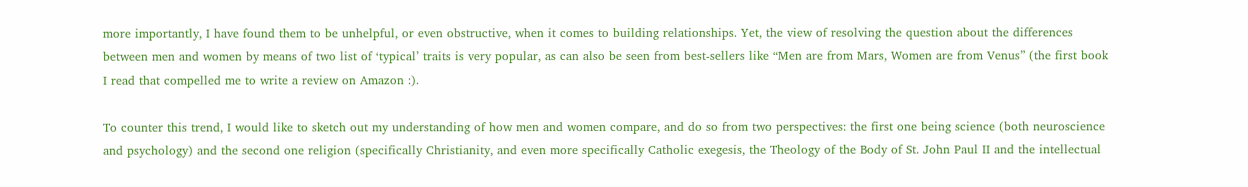more importantly, I have found them to be unhelpful, or even obstructive, when it comes to building relationships. Yet, the view of resolving the question about the differences between men and women by means of two list of ‘typical’ traits is very popular, as can also be seen from best-sellers like “Men are from Mars, Women are from Venus” (the first book I read that compelled me to write a review on Amazon :).

To counter this trend, I would like to sketch out my understanding of how men and women compare, and do so from two perspectives: the first one being science (both neuroscience and psychology) and the second one religion (specifically Christianity, and even more specifically Catholic exegesis, the Theology of the Body of St. John Paul II and the intellectual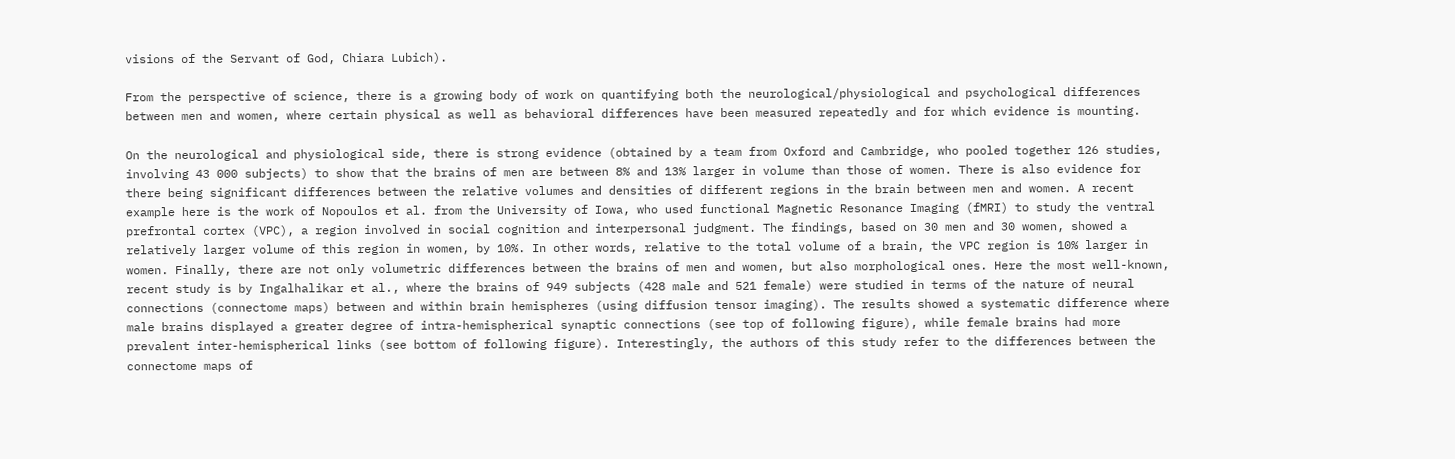visions of the Servant of God, Chiara Lubich).

From the perspective of science, there is a growing body of work on quantifying both the neurological/physiological and psychological differences between men and women, where certain physical as well as behavioral differences have been measured repeatedly and for which evidence is mounting.

On the neurological and physiological side, there is strong evidence (obtained by a team from Oxford and Cambridge, who pooled together 126 studies, involving 43 000 subjects) to show that the brains of men are between 8% and 13% larger in volume than those of women. There is also evidence for there being significant differences between the relative volumes and densities of different regions in the brain between men and women. A recent example here is the work of Nopoulos et al. from the University of Iowa, who used functional Magnetic Resonance Imaging (fMRI) to study the ventral prefrontal cortex (VPC), a region involved in social cognition and interpersonal judgment. The findings, based on 30 men and 30 women, showed a relatively larger volume of this region in women, by 10%. In other words, relative to the total volume of a brain, the VPC region is 10% larger in women. Finally, there are not only volumetric differences between the brains of men and women, but also morphological ones. Here the most well-known, recent study is by Ingalhalikar et al., where the brains of 949 subjects (428 male and 521 female) were studied in terms of the nature of neural connections (connectome maps) between and within brain hemispheres (using diffusion tensor imaging). The results showed a systematic difference where male brains displayed a greater degree of intra-hemispherical synaptic connections (see top of following figure), while female brains had more prevalent inter-hemispherical links (see bottom of following figure). Interestingly, the authors of this study refer to the differences between the connectome maps of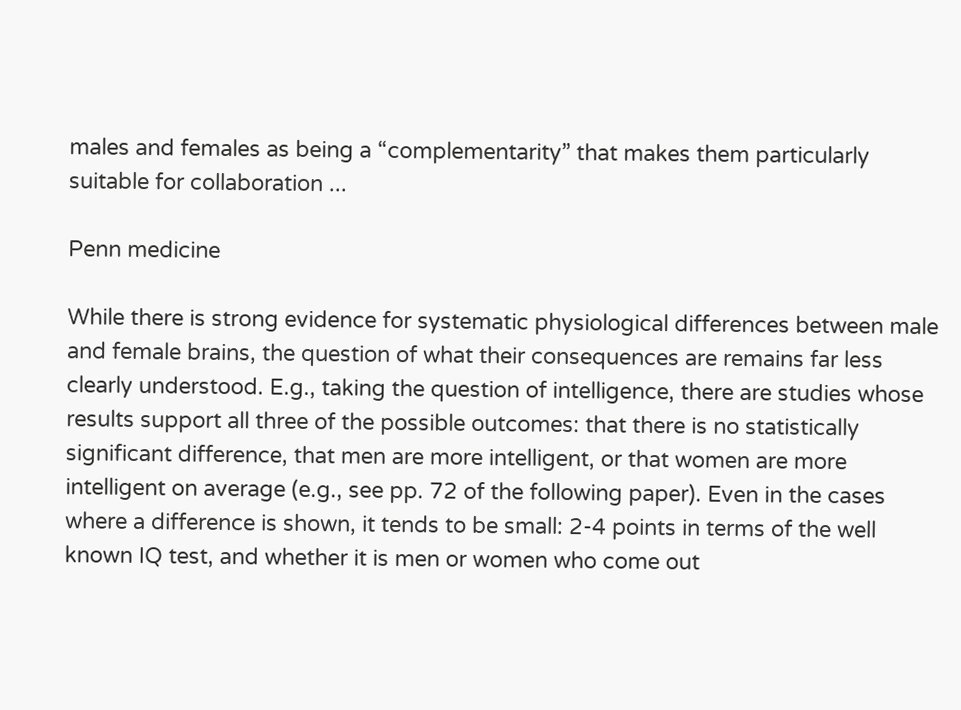males and females as being a “complementarity” that makes them particularly suitable for collaboration ...

Penn medicine

While there is strong evidence for systematic physiological differences between male and female brains, the question of what their consequences are remains far less clearly understood. E.g., taking the question of intelligence, there are studies whose results support all three of the possible outcomes: that there is no statistically significant difference, that men are more intelligent, or that women are more intelligent on average (e.g., see pp. 72 of the following paper). Even in the cases where a difference is shown, it tends to be small: 2-4 points in terms of the well known IQ test, and whether it is men or women who come out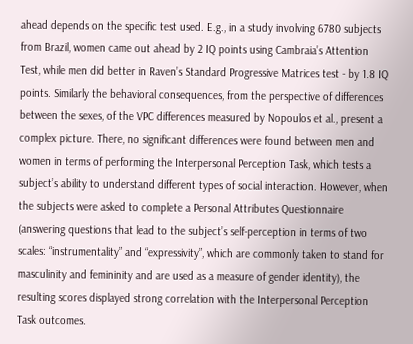ahead depends on the specific test used. E.g., in a study involving 6780 subjects from Brazil, women came out ahead by 2 IQ points using Cambraia’s Attention Test, while men did better in Raven’s Standard Progressive Matrices test - by 1.8 IQ points. Similarly the behavioral consequences, from the perspective of differences between the sexes, of the VPC differences measured by Nopoulos et al., present a complex picture. There, no significant differences were found between men and women in terms of performing the Interpersonal Perception Task, which tests a subject’s ability to understand different types of social interaction. However, when the subjects were asked to complete a Personal Attributes Questionnaire (answering questions that lead to the subject’s self-perception in terms of two scales: “instrumentality” and “expressivity”, which are commonly taken to stand for masculinity and femininity and are used as a measure of gender identity), the resulting scores displayed strong correlation with the Interpersonal Perception Task outcomes.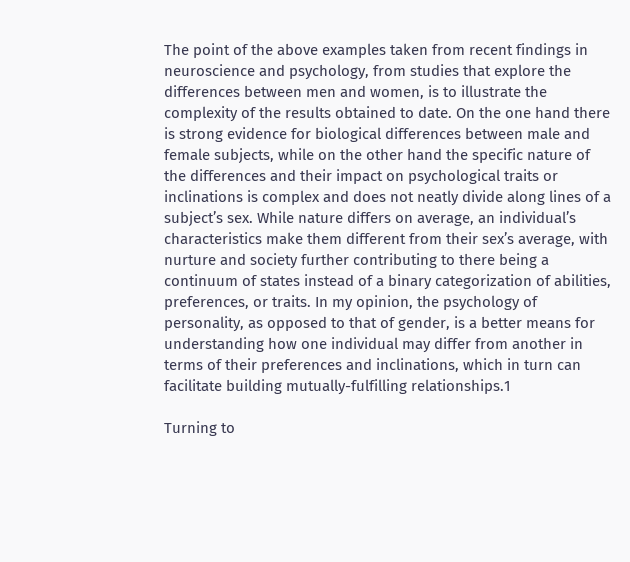The point of the above examples taken from recent findings in neuroscience and psychology, from studies that explore the differences between men and women, is to illustrate the complexity of the results obtained to date. On the one hand there is strong evidence for biological differences between male and female subjects, while on the other hand the specific nature of the differences and their impact on psychological traits or inclinations is complex and does not neatly divide along lines of a subject’s sex. While nature differs on average, an individual’s characteristics make them different from their sex’s average, with nurture and society further contributing to there being a continuum of states instead of a binary categorization of abilities, preferences, or traits. In my opinion, the psychology of personality, as opposed to that of gender, is a better means for understanding how one individual may differ from another in terms of their preferences and inclinations, which in turn can facilitate building mutually-fulfilling relationships.1

Turning to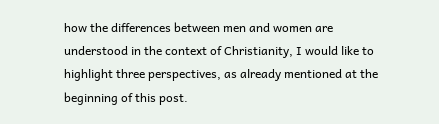how the differences between men and women are understood in the context of Christianity, I would like to highlight three perspectives, as already mentioned at the beginning of this post.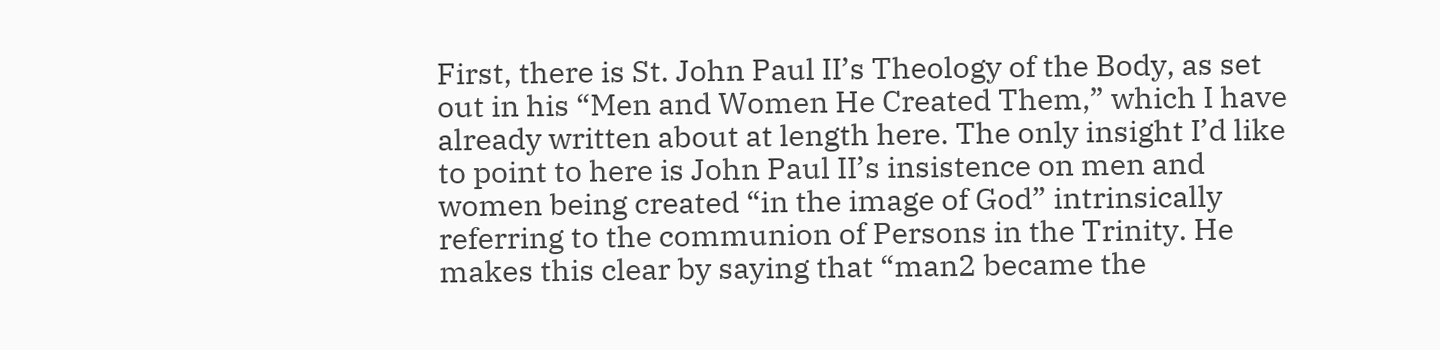First, there is St. John Paul II’s Theology of the Body, as set out in his “Men and Women He Created Them,” which I have already written about at length here. The only insight I’d like to point to here is John Paul II’s insistence on men and women being created “in the image of God” intrinsically referring to the communion of Persons in the Trinity. He makes this clear by saying that “man2 became the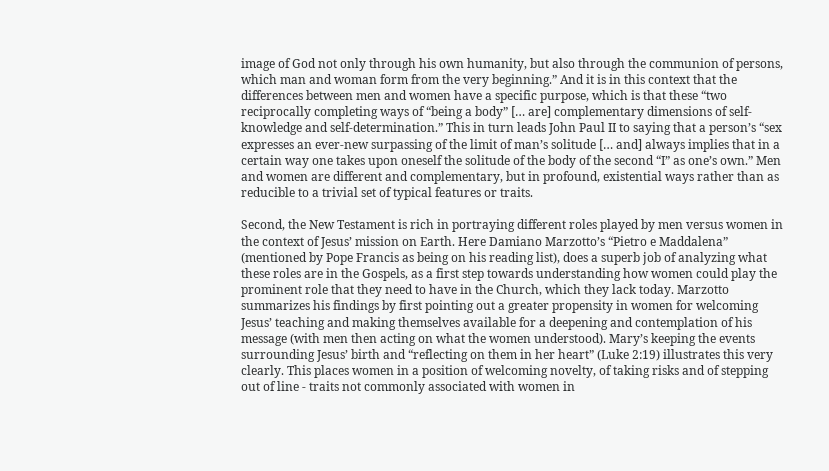image of God not only through his own humanity, but also through the communion of persons, which man and woman form from the very beginning.” And it is in this context that the differences between men and women have a specific purpose, which is that these “two reciprocally completing ways of “being a body” [… are] complementary dimensions of self-knowledge and self-determination.” This in turn leads John Paul II to saying that a person’s “sex expresses an ever-new surpassing of the limit of man’s solitude [… and] always implies that in a certain way one takes upon oneself the solitude of the body of the second “I” as one’s own.” Men and women are different and complementary, but in profound, existential ways rather than as reducible to a trivial set of typical features or traits.

Second, the New Testament is rich in portraying different roles played by men versus women in the context of Jesus’ mission on Earth. Here Damiano Marzotto’s “Pietro e Maddalena” (mentioned by Pope Francis as being on his reading list), does a superb job of analyzing what these roles are in the Gospels, as a first step towards understanding how women could play the prominent role that they need to have in the Church, which they lack today. Marzotto summarizes his findings by first pointing out a greater propensity in women for welcoming Jesus’ teaching and making themselves available for a deepening and contemplation of his message (with men then acting on what the women understood). Mary’s keeping the events surrounding Jesus’ birth and “reflecting on them in her heart” (Luke 2:19) illustrates this very clearly. This places women in a position of welcoming novelty, of taking risks and of stepping out of line - traits not commonly associated with women in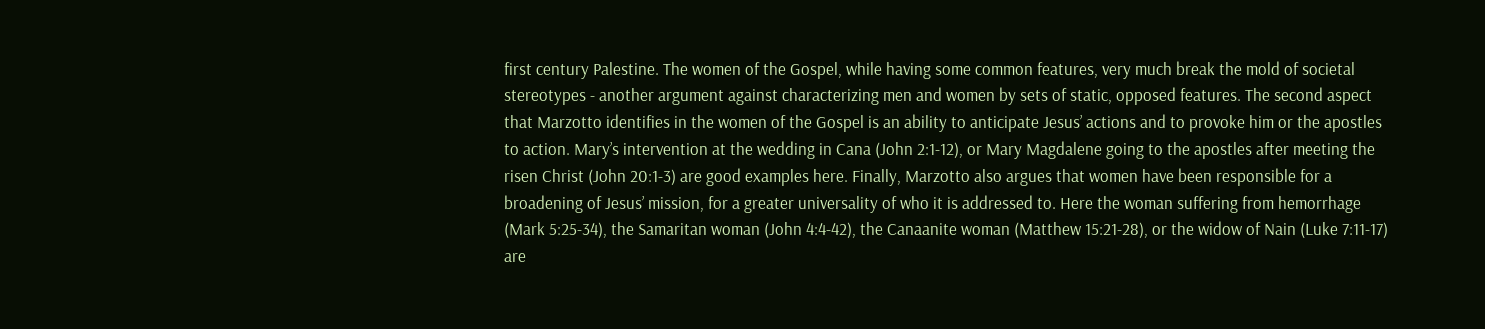first century Palestine. The women of the Gospel, while having some common features, very much break the mold of societal stereotypes - another argument against characterizing men and women by sets of static, opposed features. The second aspect that Marzotto identifies in the women of the Gospel is an ability to anticipate Jesus’ actions and to provoke him or the apostles to action. Mary’s intervention at the wedding in Cana (John 2:1-12), or Mary Magdalene going to the apostles after meeting the risen Christ (John 20:1-3) are good examples here. Finally, Marzotto also argues that women have been responsible for a broadening of Jesus’ mission, for a greater universality of who it is addressed to. Here the woman suffering from hemorrhage (Mark 5:25-34), the Samaritan woman (John 4:4-42), the Canaanite woman (Matthew 15:21-28), or the widow of Nain (Luke 7:11-17) are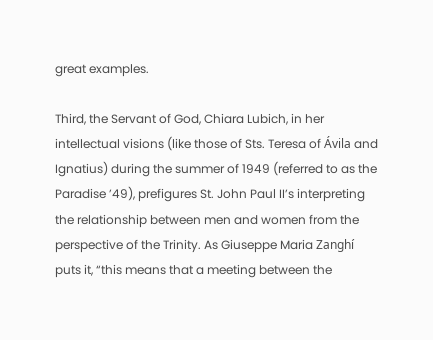great examples.

Third, the Servant of God, Chiara Lubich, in her intellectual visions (like those of Sts. Teresa of Ávila and Ignatius) during the summer of 1949 (referred to as the Paradise ’49), prefigures St. John Paul II’s interpreting the relationship between men and women from the perspective of the Trinity. As Giuseppe Maria Zanghí puts it, “this means that a meeting between the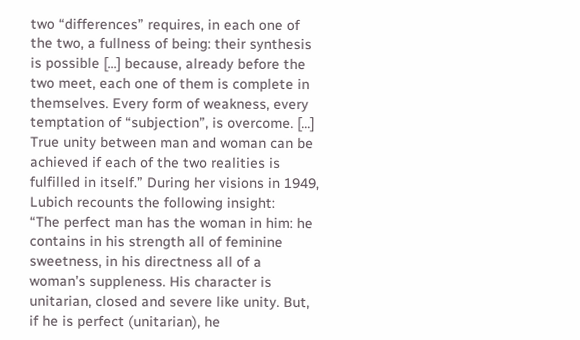two “differences” requires, in each one of the two, a fullness of being: their synthesis is possible [...] because, already before the two meet, each one of them is complete in themselves. Every form of weakness, every temptation of “subjection”, is overcome. [...] True unity between man and woman can be achieved if each of the two realities is fulfilled in itself.” During her visions in 1949, Lubich recounts the following insight:
“The perfect man has the woman in him: he contains in his strength all of feminine sweetness, in his directness all of a woman’s suppleness. His character is unitarian, closed and severe like unity. But, if he is perfect (unitarian), he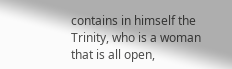contains in himself the Trinity, who is a woman that is all open,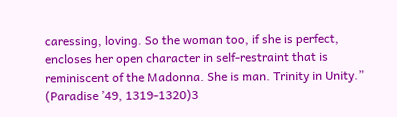caressing, loving. So the woman too, if she is perfect, encloses her open character in self-restraint that is reminiscent of the Madonna. She is man. Trinity in Unity.” (Paradise ’49, 1319-1320)3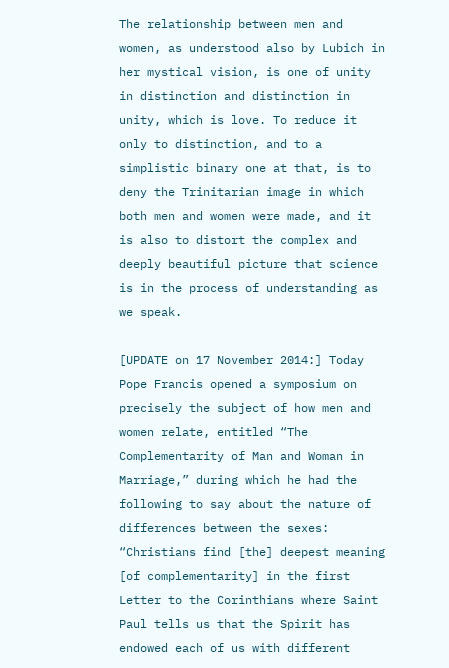The relationship between men and women, as understood also by Lubich in her mystical vision, is one of unity in distinction and distinction in unity, which is love. To reduce it only to distinction, and to a simplistic binary one at that, is to deny the Trinitarian image in which both men and women were made, and it is also to distort the complex and deeply beautiful picture that science is in the process of understanding as we speak.

[UPDATE on 17 November 2014:] Today Pope Francis opened a symposium on precisely the subject of how men and women relate, entitled “The Complementarity of Man and Woman in Marriage,” during which he had the following to say about the nature of differences between the sexes:
“Christians find [the] deepest meaning [of complementarity] in the first Letter to the Corinthians where Saint Paul tells us that the Spirit has endowed each of us with different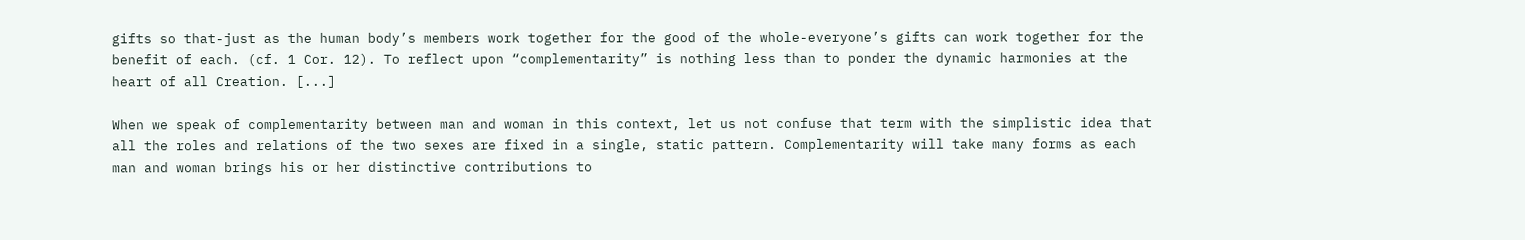gifts so that-just as the human body’s members work together for the good of the whole-everyone’s gifts can work together for the benefit of each. (cf. 1 Cor. 12). To reflect upon “complementarity” is nothing less than to ponder the dynamic harmonies at the heart of all Creation. [...]

When we speak of complementarity between man and woman in this context, let us not confuse that term with the simplistic idea that all the roles and relations of the two sexes are fixed in a single, static pattern. Complementarity will take many forms as each man and woman brings his or her distinctive contributions to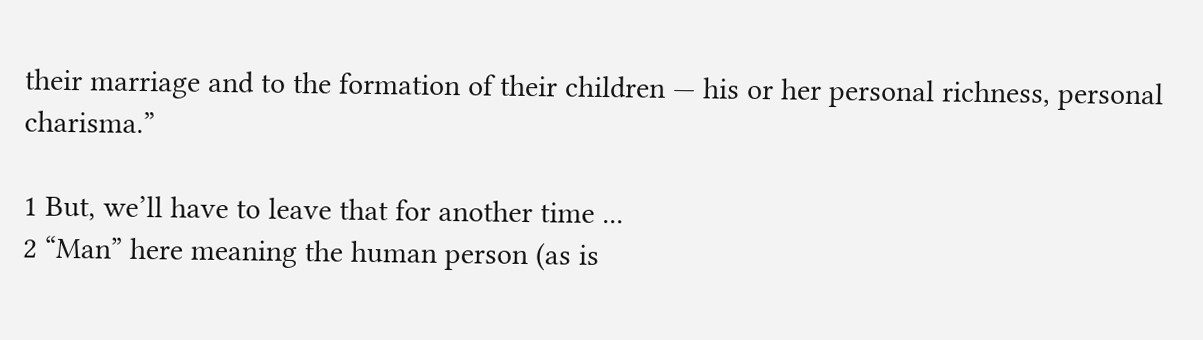their marriage and to the formation of their children — his or her personal richness, personal charisma.”

1 But, we’ll have to leave that for another time ...
2 “Man” here meaning the human person (as is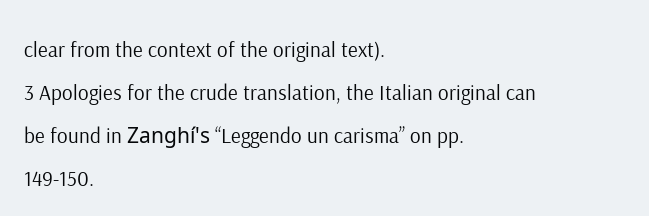clear from the context of the original text).
3 Apologies for the crude translation, the Italian original can be found in Zanghí's “Leggendo un carisma” on pp. 149-150.